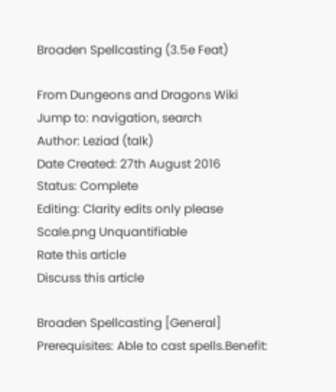Broaden Spellcasting (3.5e Feat)

From Dungeons and Dragons Wiki
Jump to: navigation, search
Author: Leziad (talk)
Date Created: 27th August 2016
Status: Complete
Editing: Clarity edits only please
Scale.png Unquantifiable
Rate this article
Discuss this article

Broaden Spellcasting [General] Prerequisites: Able to cast spells.Benefit: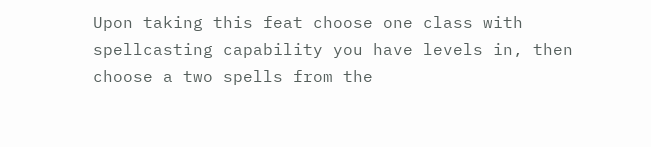Upon taking this feat choose one class with spellcasting capability you have levels in, then choose a two spells from the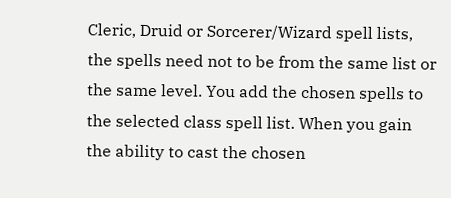Cleric, Druid or Sorcerer/Wizard spell lists, the spells need not to be from the same list or the same level. You add the chosen spells to the selected class spell list. When you gain the ability to cast the chosen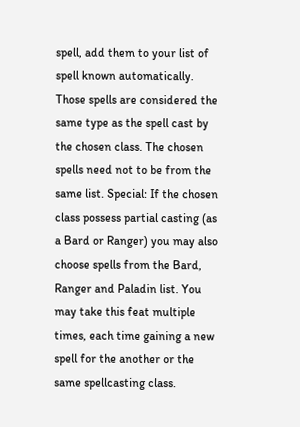spell, add them to your list of spell known automatically. Those spells are considered the same type as the spell cast by the chosen class. The chosen spells need not to be from the same list. Special: If the chosen class possess partial casting (as a Bard or Ranger) you may also choose spells from the Bard, Ranger and Paladin list. You may take this feat multiple times, each time gaining a new spell for the another or the same spellcasting class.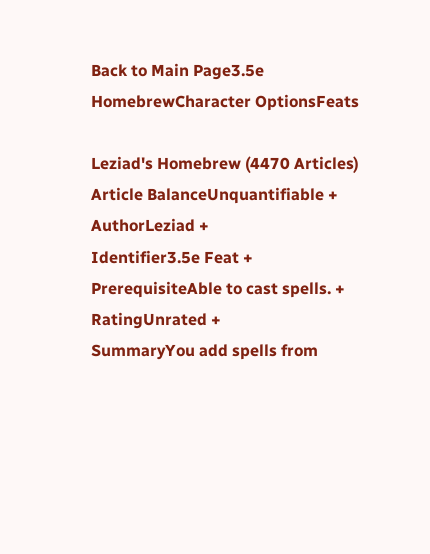Back to Main Page3.5e HomebrewCharacter OptionsFeats

Leziad's Homebrew (4470 Articles)
Article BalanceUnquantifiable +
AuthorLeziad +
Identifier3.5e Feat +
PrerequisiteAble to cast spells. +
RatingUnrated +
SummaryYou add spells from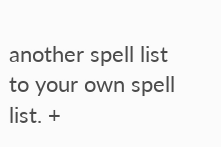another spell list to your own spell list. +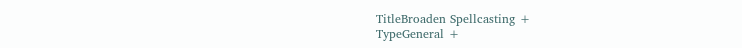TitleBroaden Spellcasting +
TypeGeneral +